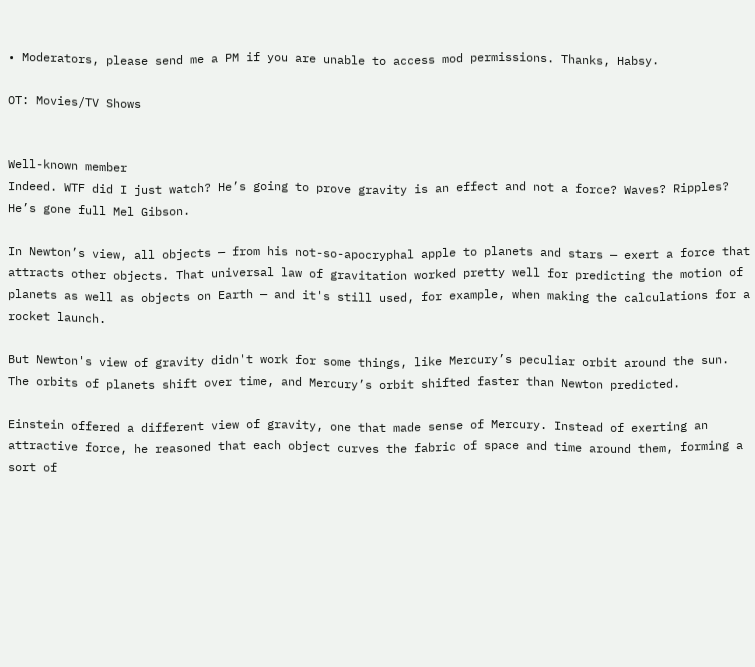• Moderators, please send me a PM if you are unable to access mod permissions. Thanks, Habsy.

OT: Movies/TV Shows


Well-known member
Indeed. WTF did I just watch? He’s going to prove gravity is an effect and not a force? Waves? Ripples? He’s gone full Mel Gibson.

In Newton’s view, all objects — from his not-so-apocryphal apple to planets and stars — exert a force that attracts other objects. That universal law of gravitation worked pretty well for predicting the motion of planets as well as objects on Earth — and it's still used, for example, when making the calculations for a rocket launch.

But Newton's view of gravity didn't work for some things, like Mercury’s peculiar orbit around the sun. The orbits of planets shift over time, and Mercury’s orbit shifted faster than Newton predicted.

Einstein offered a different view of gravity, one that made sense of Mercury. Instead of exerting an attractive force, he reasoned that each object curves the fabric of space and time around them, forming a sort of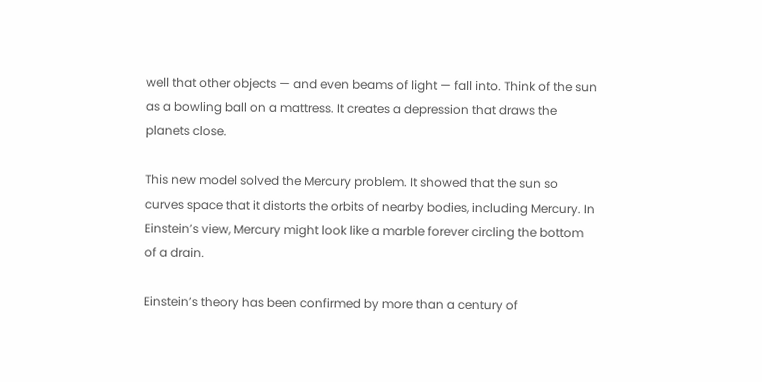well that other objects — and even beams of light — fall into. Think of the sun as a bowling ball on a mattress. It creates a depression that draws the planets close.

This new model solved the Mercury problem. It showed that the sun so curves space that it distorts the orbits of nearby bodies, including Mercury. In Einstein’s view, Mercury might look like a marble forever circling the bottom of a drain.

Einstein’s theory has been confirmed by more than a century of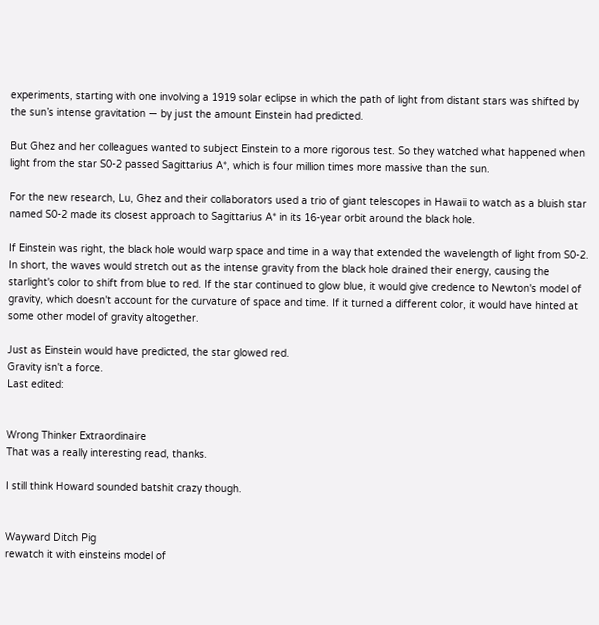experiments, starting with one involving a 1919 solar eclipse in which the path of light from distant stars was shifted by the sun’s intense gravitation — by just the amount Einstein had predicted.

But Ghez and her colleagues wanted to subject Einstein to a more rigorous test. So they watched what happened when light from the star S0-2 passed Sagittarius A*, which is four million times more massive than the sun.

For the new research, Lu, Ghez and their collaborators used a trio of giant telescopes in Hawaii to watch as a bluish star named S0-2 made its closest approach to Sagittarius A* in its 16-year orbit around the black hole.

If Einstein was right, the black hole would warp space and time in a way that extended the wavelength of light from S0-2. In short, the waves would stretch out as the intense gravity from the black hole drained their energy, causing the starlight's color to shift from blue to red. If the star continued to glow blue, it would give credence to Newton's model of gravity, which doesn't account for the curvature of space and time. If it turned a different color, it would have hinted at some other model of gravity altogether.

Just as Einstein would have predicted, the star glowed red.
Gravity isn't a force.
Last edited:


Wrong Thinker Extraordinaire
That was a really interesting read, thanks.

I still think Howard sounded batshit crazy though.


Wayward Ditch Pig
rewatch it with einsteins model of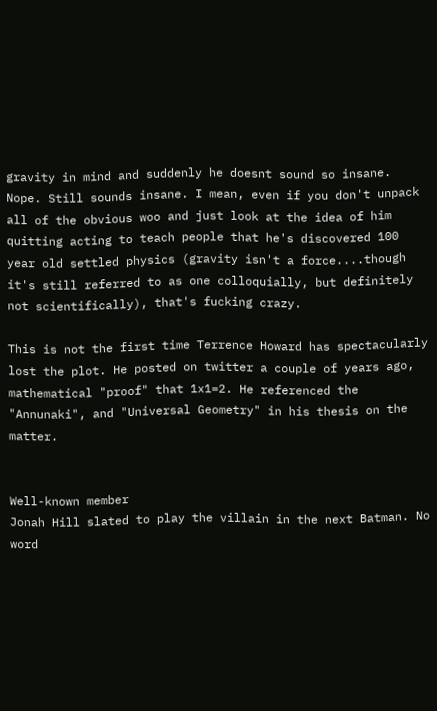gravity in mind and suddenly he doesnt sound so insane.
Nope. Still sounds insane. I mean, even if you don't unpack all of the obvious woo and just look at the idea of him quitting acting to teach people that he's discovered 100 year old settled physics (gravity isn't a force....though it's still referred to as one colloquially, but definitely not scientifically), that's fucking crazy.

This is not the first time Terrence Howard has spectacularly lost the plot. He posted on twitter a couple of years ago, mathematical "proof" that 1x1=2. He referenced the "Annunaki", and "Universal Geometry" in his thesis on the matter.


Well-known member
Jonah Hill slated to play the villain in the next Batman. No word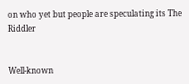on who yet but people are speculating its The Riddler


Well-known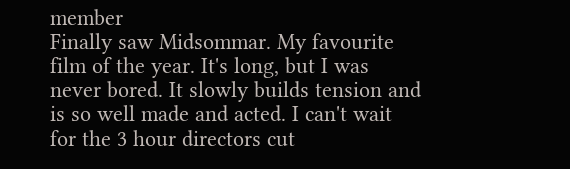member
Finally saw Midsommar. My favourite film of the year. It's long, but I was never bored. It slowly builds tension and is so well made and acted. I can't wait for the 3 hour directors cut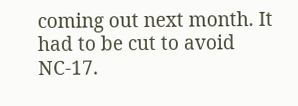coming out next month. It had to be cut to avoid NC-17.